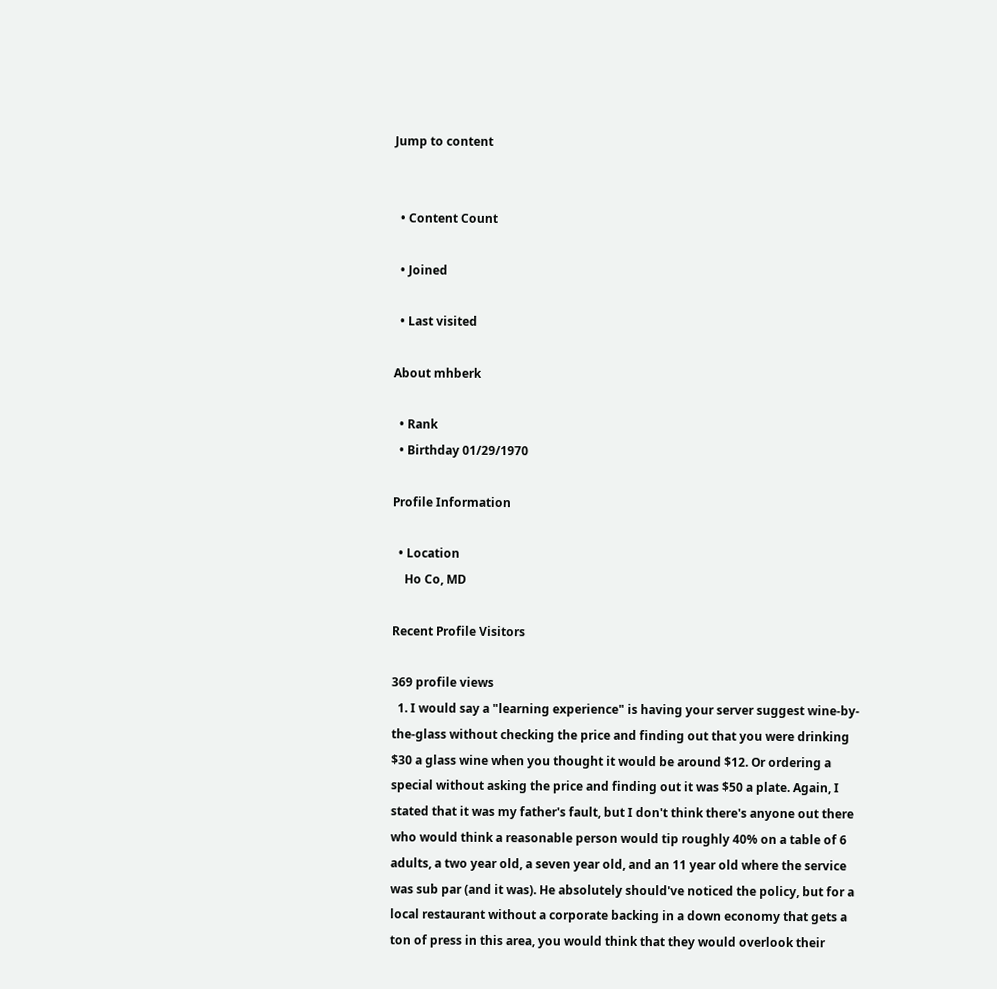Jump to content


  • Content Count

  • Joined

  • Last visited

About mhberk

  • Rank
  • Birthday 01/29/1970

Profile Information

  • Location
    Ho Co, MD

Recent Profile Visitors

369 profile views
  1. I would say a "learning experience" is having your server suggest wine-by-the-glass without checking the price and finding out that you were drinking $30 a glass wine when you thought it would be around $12. Or ordering a special without asking the price and finding out it was $50 a plate. Again, I stated that it was my father's fault, but I don't think there's anyone out there who would think a reasonable person would tip roughly 40% on a table of 6 adults, a two year old, a seven year old, and an 11 year old where the service was sub par (and it was). He absolutely should've noticed the policy, but for a local restaurant without a corporate backing in a down economy that gets a ton of press in this area, you would think that they would overlook their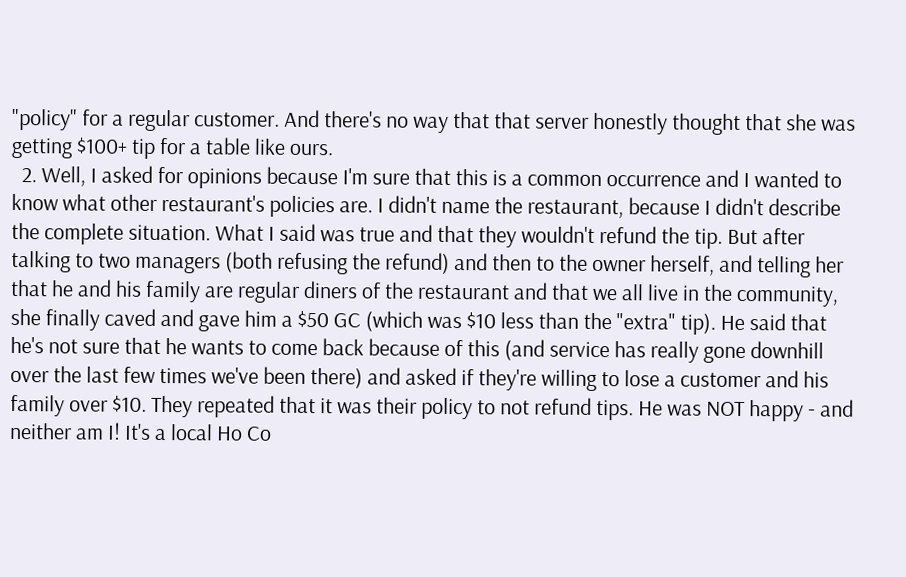"policy" for a regular customer. And there's no way that that server honestly thought that she was getting $100+ tip for a table like ours.
  2. Well, I asked for opinions because I'm sure that this is a common occurrence and I wanted to know what other restaurant's policies are. I didn't name the restaurant, because I didn't describe the complete situation. What I said was true and that they wouldn't refund the tip. But after talking to two managers (both refusing the refund) and then to the owner herself, and telling her that he and his family are regular diners of the restaurant and that we all live in the community, she finally caved and gave him a $50 GC (which was $10 less than the "extra" tip). He said that he's not sure that he wants to come back because of this (and service has really gone downhill over the last few times we've been there) and asked if they're willing to lose a customer and his family over $10. They repeated that it was their policy to not refund tips. He was NOT happy - and neither am I! It's a local Ho Co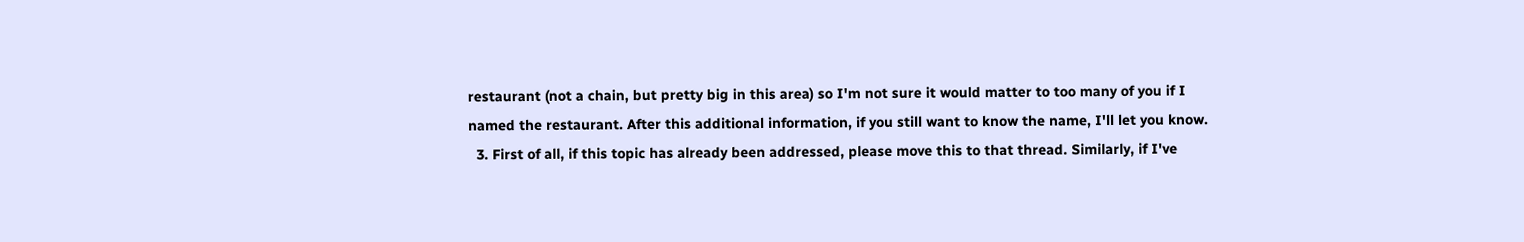restaurant (not a chain, but pretty big in this area) so I'm not sure it would matter to too many of you if I named the restaurant. After this additional information, if you still want to know the name, I'll let you know.
  3. First of all, if this topic has already been addressed, please move this to that thread. Similarly, if I've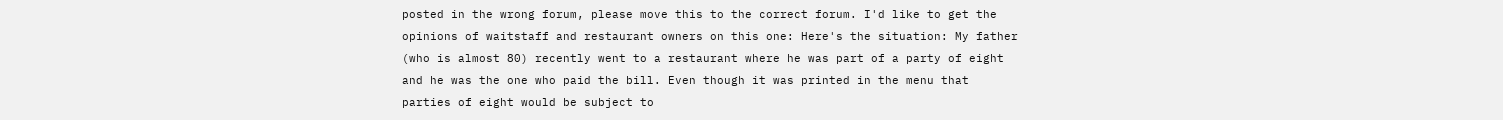posted in the wrong forum, please move this to the correct forum. I'd like to get the opinions of waitstaff and restaurant owners on this one: Here's the situation: My father (who is almost 80) recently went to a restaurant where he was part of a party of eight and he was the one who paid the bill. Even though it was printed in the menu that parties of eight would be subject to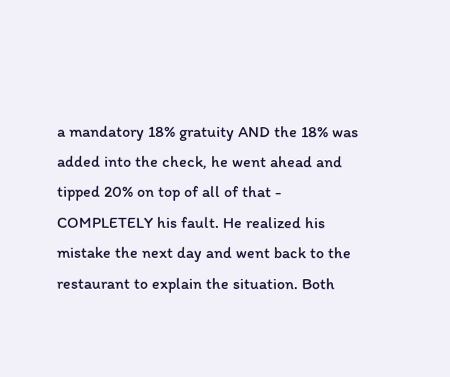a mandatory 18% gratuity AND the 18% was added into the check, he went ahead and tipped 20% on top of all of that - COMPLETELY his fault. He realized his mistake the next day and went back to the restaurant to explain the situation. Both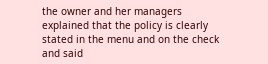the owner and her managers explained that the policy is clearly stated in the menu and on the check and said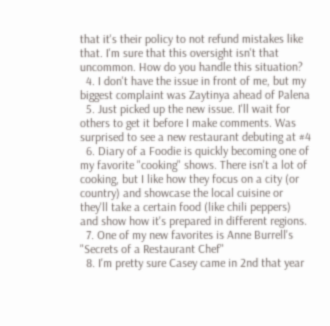that it's their policy to not refund mistakes like that. I'm sure that this oversight isn't that uncommon. How do you handle this situation?
  4. I don't have the issue in front of me, but my biggest complaint was Zaytinya ahead of Palena
  5. Just picked up the new issue. I'll wait for others to get it before I make comments. Was surprised to see a new restaurant debuting at #4
  6. Diary of a Foodie is quickly becoming one of my favorite "cooking" shows. There isn't a lot of cooking, but I like how they focus on a city (or country) and showcase the local cuisine or they'll take a certain food (like chili peppers) and show how it's prepared in different regions.
  7. One of my new favorites is Anne Burrell's "Secrets of a Restaurant Chef"
  8. I'm pretty sure Casey came in 2nd that year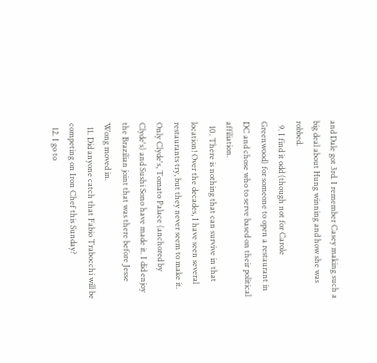and Dale got 3rd. I remember Casey making such a big deal about Hung winning and how she was robbed.
  9. I find it odd (though not for Carole Greenwood) for someone to open a restaurant in DC and chose who to serve based on their political affiliation.
  10. There is nothing that can survive in that location! Over the decades, I have seen several restaurants try, but they never seem to make it. Only Clyde's, Tomato Palace (anchored by Clyde's) and Sushi Sono have made it. I did enjoy the Brazilian joint that was there before Jesse Wong moved in.
  11. Did anyone catch that Fabio Trabocchi will be competing on Iron Chef this Sunday?
  12. I go to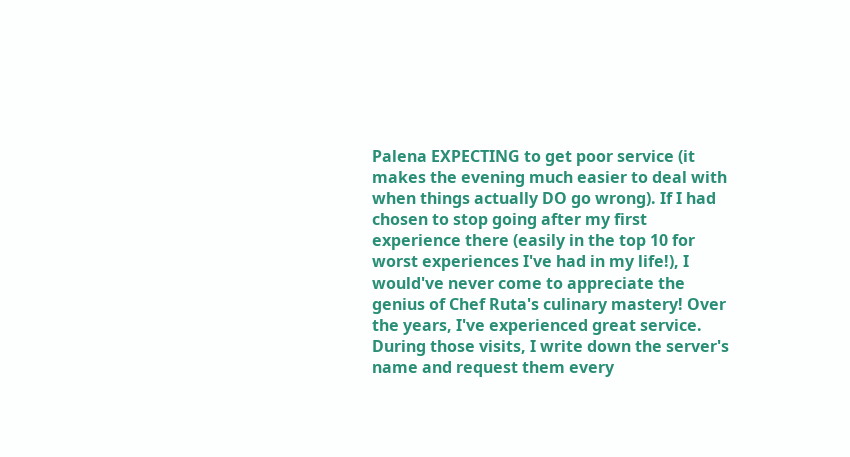Palena EXPECTING to get poor service (it makes the evening much easier to deal with when things actually DO go wrong). If I had chosen to stop going after my first experience there (easily in the top 10 for worst experiences I've had in my life!), I would've never come to appreciate the genius of Chef Ruta's culinary mastery! Over the years, I've experienced great service. During those visits, I write down the server's name and request them every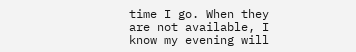time I go. When they are not available, I know my evening will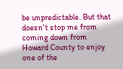be unpredictable. But that doesn't stop me from coming down from Howard County to enjoy one of the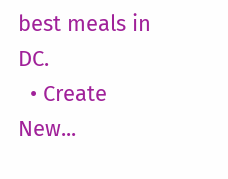best meals in DC.
  • Create New...